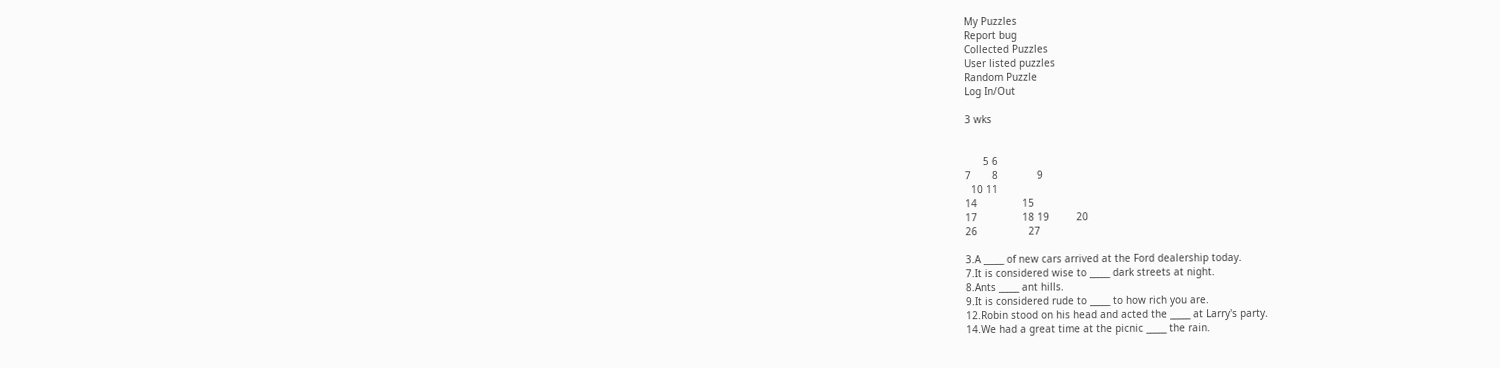My Puzzles
Report bug
Collected Puzzles
User listed puzzles
Random Puzzle
Log In/Out

3 wks


      5 6
7       8             9
  10 11
14               15
17               18 19         20
26                 27

3.A _____ of new cars arrived at the Ford dealership today.
7.It is considered wise to _____ dark streets at night.
8.Ants _____ ant hills.
9.It is considered rude to _____ to how rich you are.
12.Robin stood on his head and acted the _____ at Larry's party.
14.We had a great time at the picnic _____ the rain.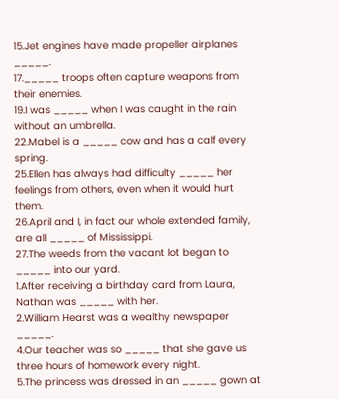15.Jet engines have made propeller airplanes _____.
17._____ troops often capture weapons from their enemies.
19.I was _____ when I was caught in the rain without an umbrella.
22.Mabel is a _____ cow and has a calf every spring.
25.Ellen has always had difficulty _____ her feelings from others, even when it would hurt them.
26.April and I, in fact our whole extended family, are all _____ of Mississippi.
27.The weeds from the vacant lot began to _____ into our yard.
1.After receiving a birthday card from Laura, Nathan was _____ with her.
2.William Hearst was a wealthy newspaper _____.
4.Our teacher was so _____ that she gave us three hours of homework every night.
5.The princess was dressed in an _____ gown at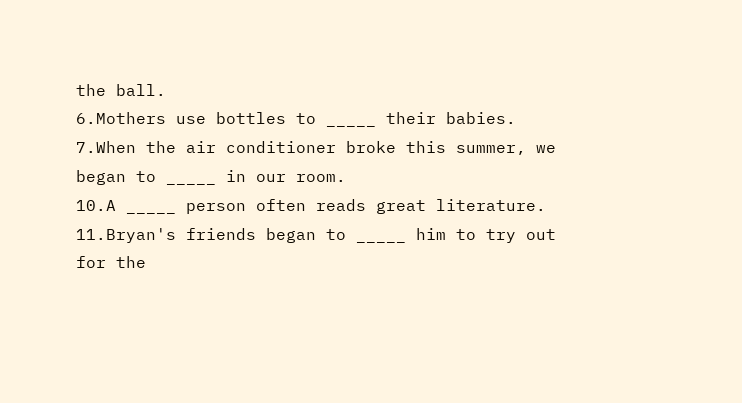the ball.
6.Mothers use bottles to _____ their babies.
7.When the air conditioner broke this summer, we began to _____ in our room.
10.A _____ person often reads great literature.
11.Bryan's friends began to _____ him to try out for the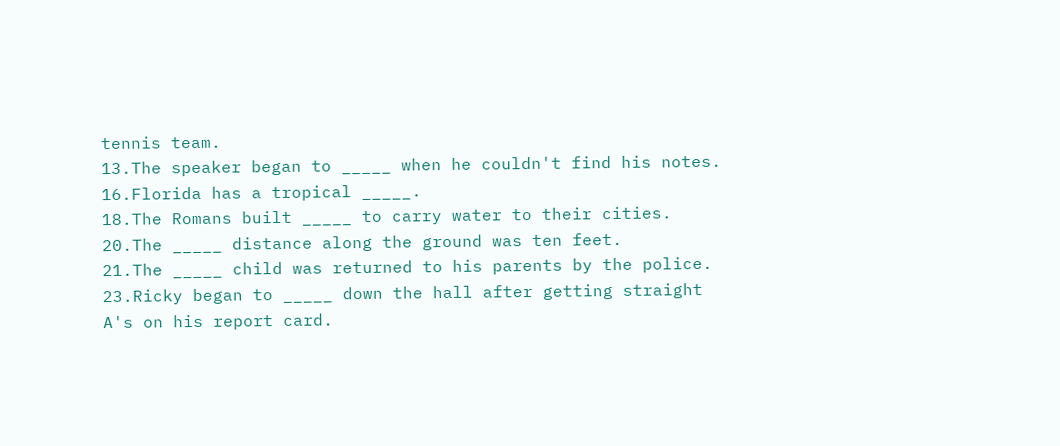tennis team.
13.The speaker began to _____ when he couldn't find his notes.
16.Florida has a tropical _____.
18.The Romans built _____ to carry water to their cities.
20.The _____ distance along the ground was ten feet.
21.The _____ child was returned to his parents by the police.
23.Ricky began to _____ down the hall after getting straight A's on his report card.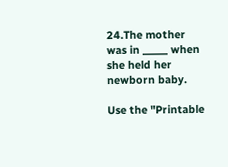24.The mother was in _____ when she held her newborn baby.

Use the "Printable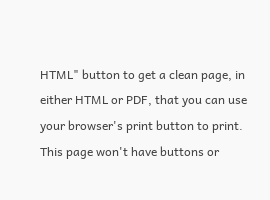HTML" button to get a clean page, in either HTML or PDF, that you can use your browser's print button to print. This page won't have buttons or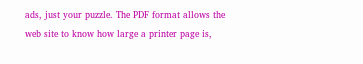ads, just your puzzle. The PDF format allows the web site to know how large a printer page is,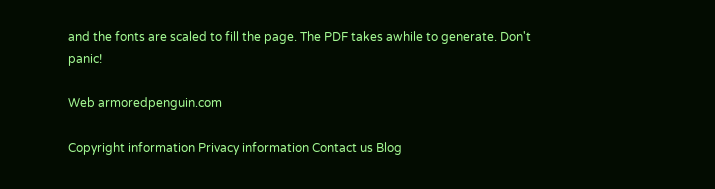and the fonts are scaled to fill the page. The PDF takes awhile to generate. Don't panic!

Web armoredpenguin.com

Copyright information Privacy information Contact us Blog